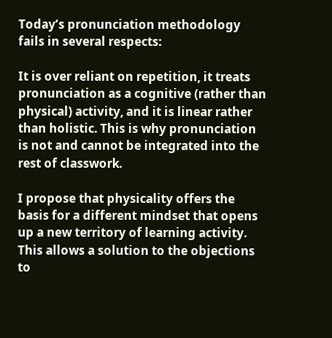Today’s pronunciation methodology fails in several respects:

It is over reliant on repetition, it treats pronunciation as a cognitive (rather than physical) activity, and it is linear rather than holistic. This is why pronunciation is not and cannot be integrated into the rest of classwork.

I propose that physicality offers the basis for a different mindset that opens up a new territory of learning activity. This allows a solution to the objections to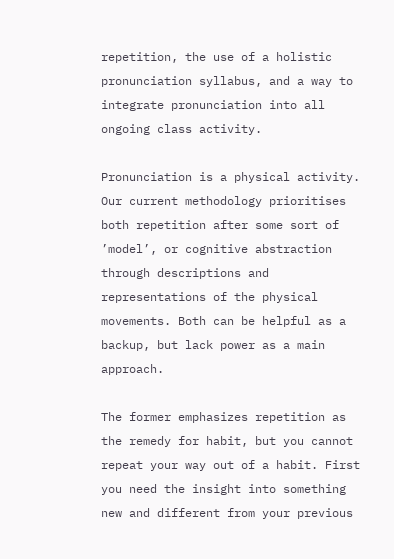repetition, the use of a holistic pronunciation syllabus, and a way to integrate pronunciation into all ongoing class activity.

Pronunciation is a physical activity. Our current methodology prioritises both repetition after some sort of ’model’, or cognitive abstraction through descriptions and representations of the physical movements. Both can be helpful as a backup, but lack power as a main approach.

The former emphasizes repetition as the remedy for habit, but you cannot repeat your way out of a habit. First you need the insight into something new and different from your previous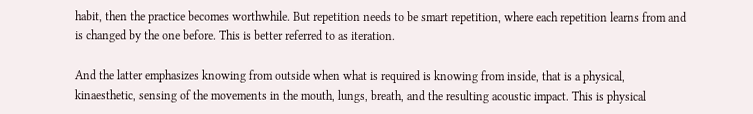habit, then the practice becomes worthwhile. But repetition needs to be smart repetition, where each repetition learns from and is changed by the one before. This is better referred to as iteration.

And the latter emphasizes knowing from outside when what is required is knowing from inside, that is a physical, kinaesthetic, sensing of the movements in the mouth, lungs, breath, and the resulting acoustic impact. This is physical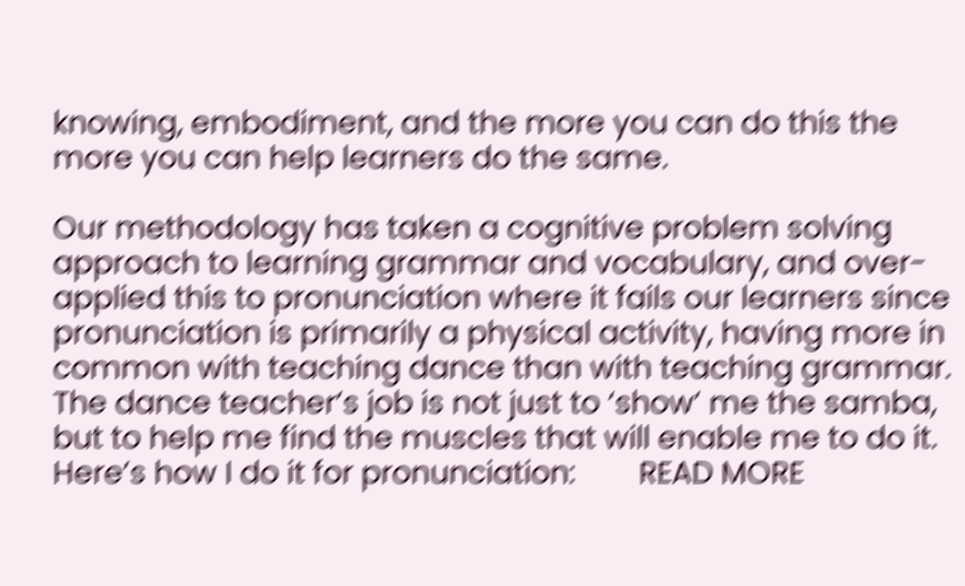knowing, embodiment, and the more you can do this the more you can help learners do the same.

Our methodology has taken a cognitive problem solving approach to learning grammar and vocabulary, and over-applied this to pronunciation where it fails our learners since pronunciation is primarily a physical activity, having more in common with teaching dance than with teaching grammar. The dance teacher’s job is not just to ‘show’ me the samba, but to help me find the muscles that will enable me to do it. Here’s how I do it for pronunciation:        READ MORE